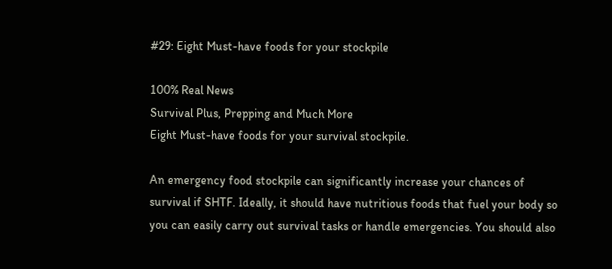#29: Eight Must-have foods for your stockpile

100% Real News
Survival Plus, Prepping and Much More
Eight Must-have foods for your survival stockpile.

An emergency food stockpile can significantly increase your chances of survival if SHTF. Ideally, it should have nutritious foods that fuel your body so you can easily carry out survival tasks or handle emergencies. You should also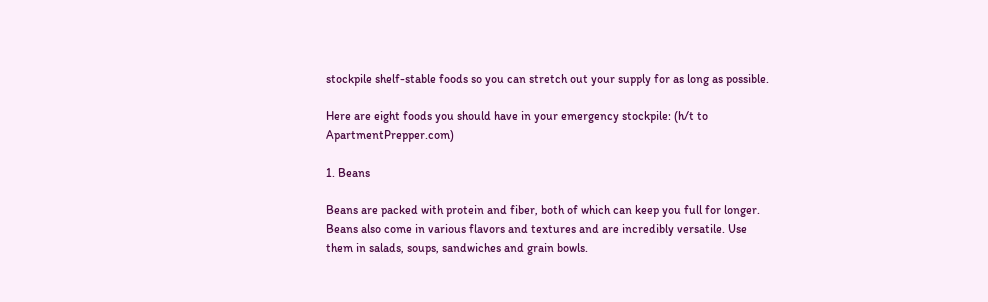stockpile shelf-stable foods so you can stretch out your supply for as long as possible.

Here are eight foods you should have in your emergency stockpile: (h/t to ApartmentPrepper.com)

1. Beans

Beans are packed with protein and fiber, both of which can keep you full for longer. Beans also come in various flavors and textures and are incredibly versatile. Use them in salads, soups, sandwiches and grain bowls.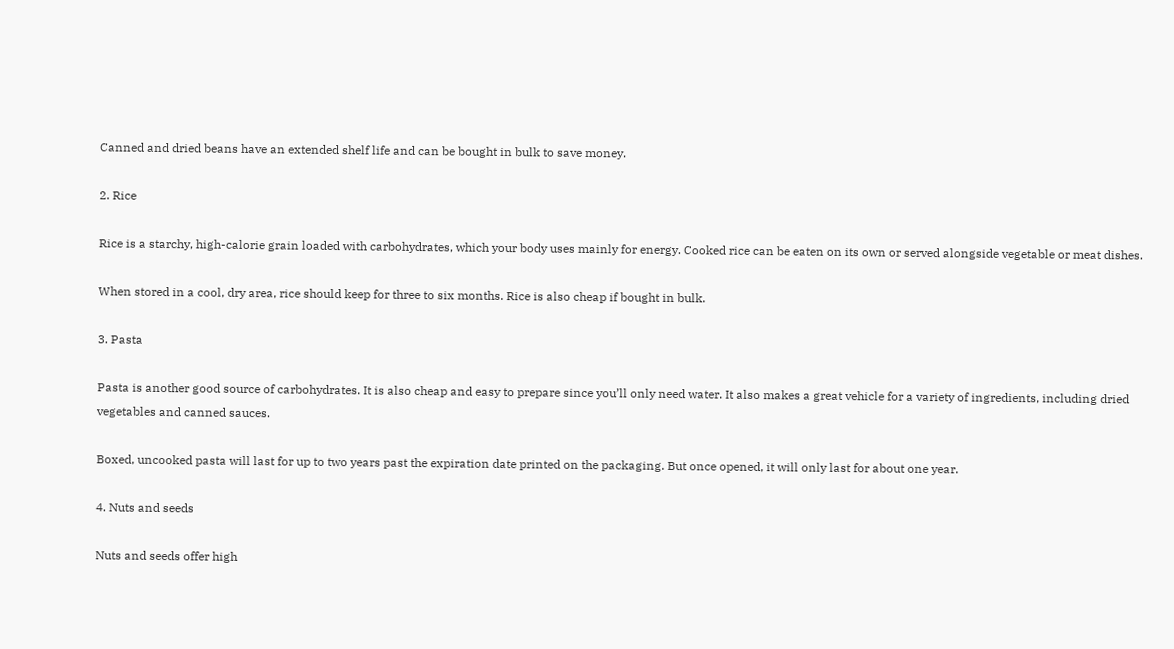Canned and dried beans have an extended shelf life and can be bought in bulk to save money.

2. Rice

Rice is a starchy, high-calorie grain loaded with carbohydrates, which your body uses mainly for energy. Cooked rice can be eaten on its own or served alongside vegetable or meat dishes.

When stored in a cool, dry area, rice should keep for three to six months. Rice is also cheap if bought in bulk.

3. Pasta

Pasta is another good source of carbohydrates. It is also cheap and easy to prepare since you’ll only need water. It also makes a great vehicle for a variety of ingredients, including dried vegetables and canned sauces.

Boxed, uncooked pasta will last for up to two years past the expiration date printed on the packaging. But once opened, it will only last for about one year.

4. Nuts and seeds

Nuts and seeds offer high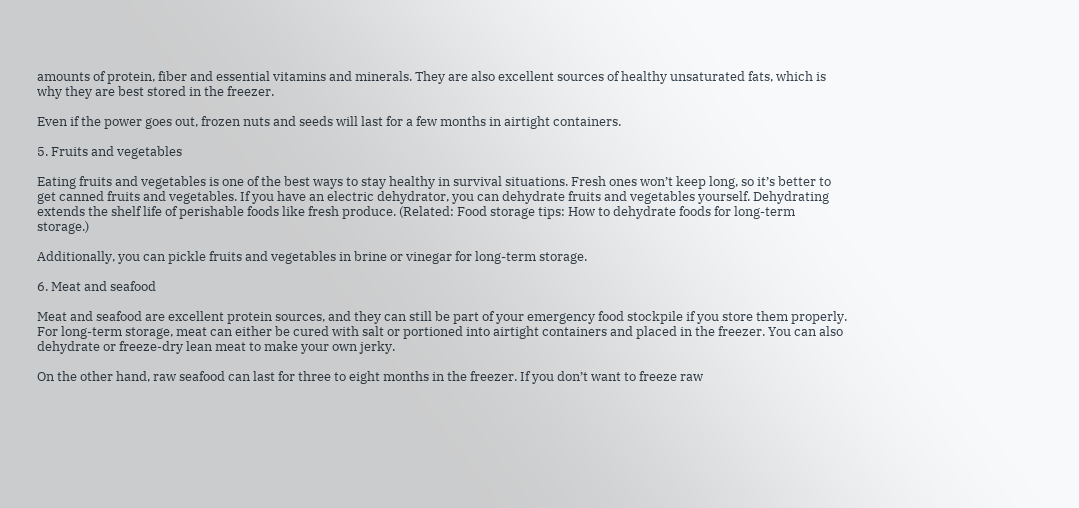amounts of protein, fiber and essential vitamins and minerals. They are also excellent sources of healthy unsaturated fats, which is why they are best stored in the freezer.

Even if the power goes out, frozen nuts and seeds will last for a few months in airtight containers.

5. Fruits and vegetables

Eating fruits and vegetables is one of the best ways to stay healthy in survival situations. Fresh ones won’t keep long, so it’s better to get canned fruits and vegetables. If you have an electric dehydrator, you can dehydrate fruits and vegetables yourself. Dehydrating extends the shelf life of perishable foods like fresh produce. (Related: Food storage tips: How to dehydrate foods for long-term storage.)

Additionally, you can pickle fruits and vegetables in brine or vinegar for long-term storage.

6. Meat and seafood

Meat and seafood are excellent protein sources, and they can still be part of your emergency food stockpile if you store them properly. For long-term storage, meat can either be cured with salt or portioned into airtight containers and placed in the freezer. You can also dehydrate or freeze-dry lean meat to make your own jerky.

On the other hand, raw seafood can last for three to eight months in the freezer. If you don’t want to freeze raw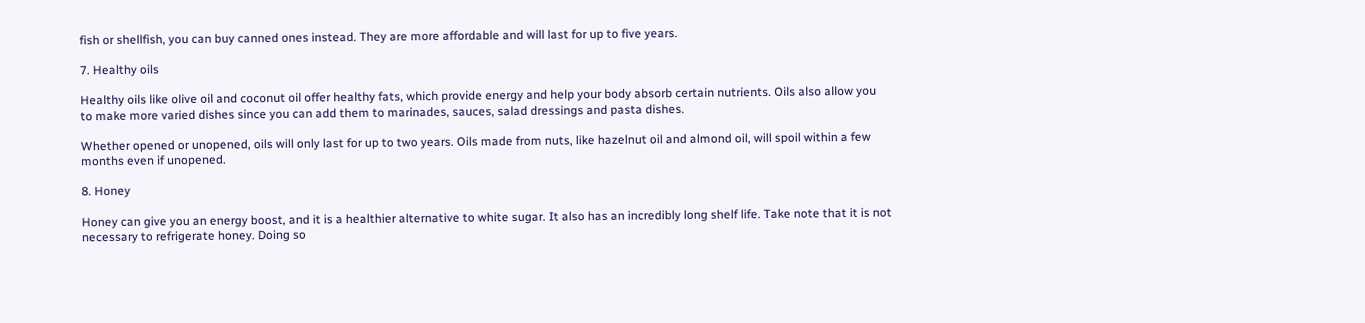fish or shellfish, you can buy canned ones instead. They are more affordable and will last for up to five years.

7. Healthy oils

Healthy oils like olive oil and coconut oil offer healthy fats, which provide energy and help your body absorb certain nutrients. Oils also allow you to make more varied dishes since you can add them to marinades, sauces, salad dressings and pasta dishes.

Whether opened or unopened, oils will only last for up to two years. Oils made from nuts, like hazelnut oil and almond oil, will spoil within a few months even if unopened.

8. Honey

Honey can give you an energy boost, and it is a healthier alternative to white sugar. It also has an incredibly long shelf life. Take note that it is not necessary to refrigerate honey. Doing so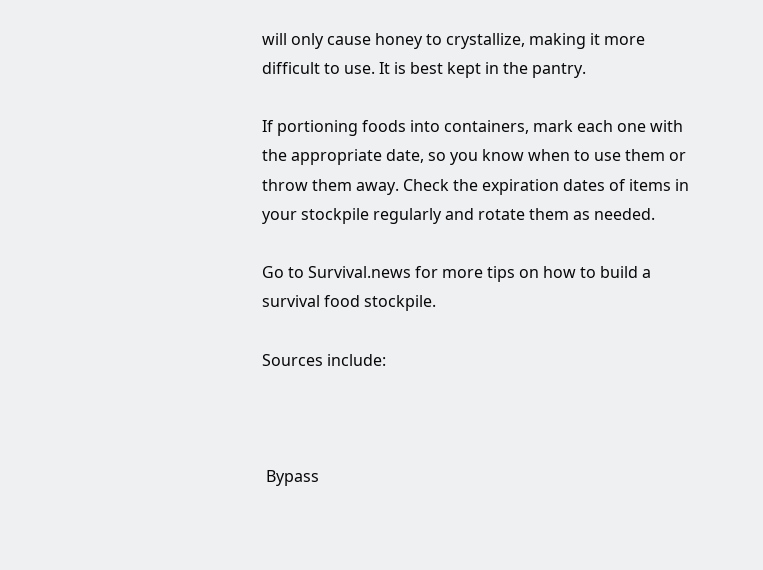will only cause honey to crystallize, making it more difficult to use. It is best kept in the pantry.

If portioning foods into containers, mark each one with the appropriate date, so you know when to use them or throw them away. Check the expiration dates of items in your stockpile regularly and rotate them as needed.

Go to Survival.news for more tips on how to build a survival food stockpile.

Sources include:



 Bypass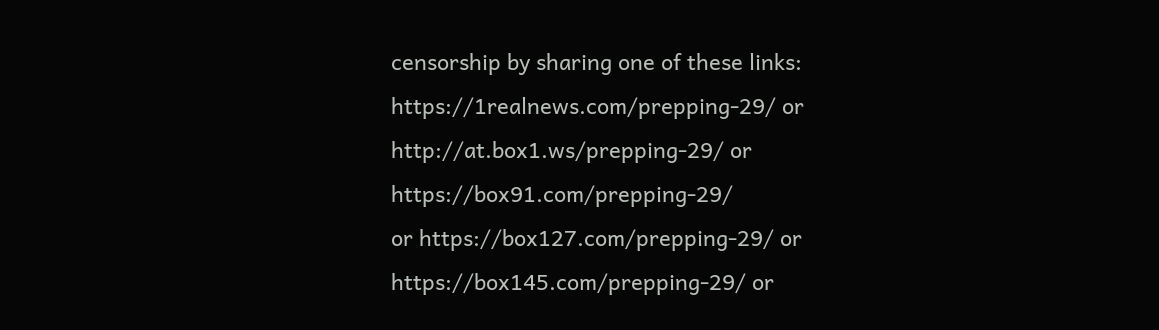censorship by sharing one of these links:
https://1realnews.com/prepping-29/ or http://at.box1.ws/prepping-29/ or https://box91.com/prepping-29/
or https://box127.com/prepping-29/ or https://box145.com/prepping-29/ or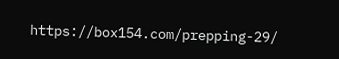https://box154.com/prepping-29/